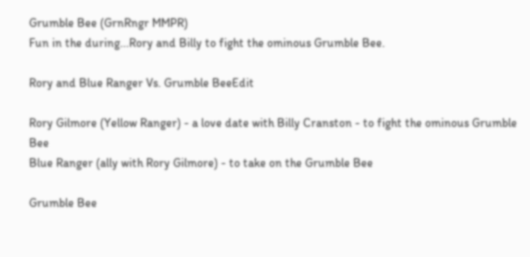Grumble Bee (GrnRngr MMPR)
Fun in the during...Rory and Billy to fight the ominous Grumble Bee.

Rory and Blue Ranger Vs. Grumble BeeEdit

Rory Gilmore (Yellow Ranger) - a love date with Billy Cranston - to fight the ominous Grumble Bee
Blue Ranger (ally with Rory Gilmore) - to take on the Grumble Bee

Grumble Bee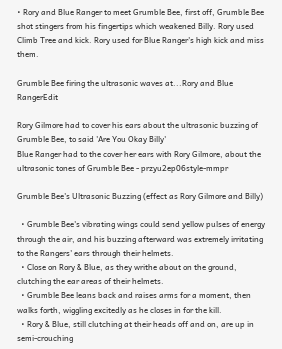• Rory and Blue Ranger to meet Grumble Bee, first off, Grumble Bee shot stingers from his fingertips which weakened Billy. Rory used Climb Tree and kick. Rory used for Blue Ranger's high kick and miss them.

Grumble Bee firing the ultrasonic waves at...Rory and Blue RangerEdit

Rory Gilmore had to cover his ears about the ultrasonic buzzing of Grumble Bee, to said 'Are You Okay Billy'
Blue Ranger had to the cover her ears with Rory Gilmore, about the ultrasonic tones of Grumble Bee - przyu2ep06style-mmpr

Grumble Bee's Ultrasonic Buzzing (effect as Rory Gilmore and Billy)

  • Grumble Bee's vibrating wings could send yellow pulses of energy through the air, and his buzzing afterward was extremely irritating to the Rangers' ears through their helmets.
  • Close on Rory & Blue, as they writhe about on the ground, clutching the ear areas of their helmets.
  • Grumble Bee leans back and raises arms for a moment, then walks forth, wiggling excitedly as he closes in for the kill.
  • Rory & Blue, still clutching at their heads off and on, are up in semi-crouching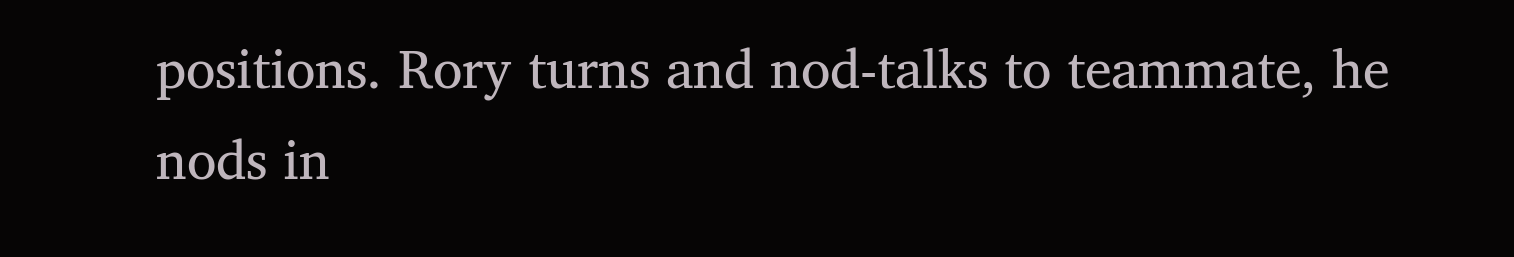positions. Rory turns and nod-talks to teammate, he nods in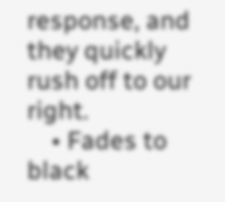response, and they quickly rush off to our right.
    • Fades to black